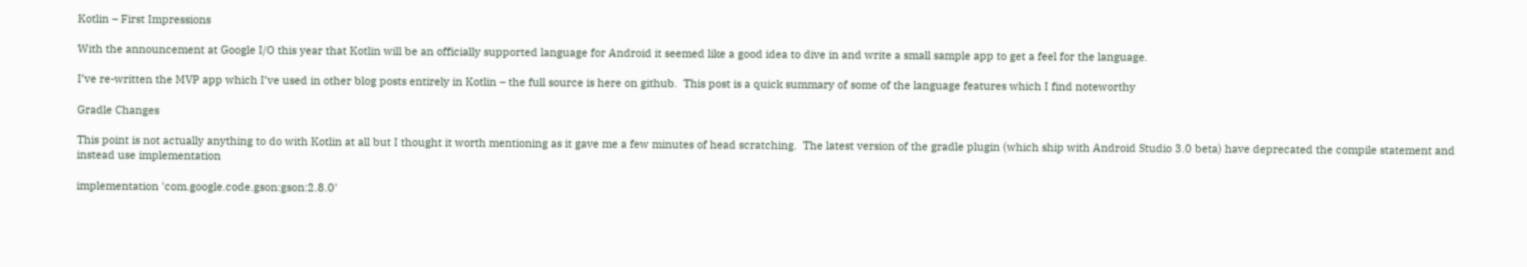Kotlin – First Impressions

With the announcement at Google I/O this year that Kotlin will be an officially supported language for Android it seemed like a good idea to dive in and write a small sample app to get a feel for the language.

I’ve re-written the MVP app which I’ve used in other blog posts entirely in Kotlin – the full source is here on github.  This post is a quick summary of some of the language features which I find noteworthy

Gradle Changes

This point is not actually anything to do with Kotlin at all but I thought it worth mentioning as it gave me a few minutes of head scratching.  The latest version of the gradle plugin (which ship with Android Studio 3.0 beta) have deprecated the compile statement and instead use implementation

implementation 'com.google.code.gson:gson:2.8.0'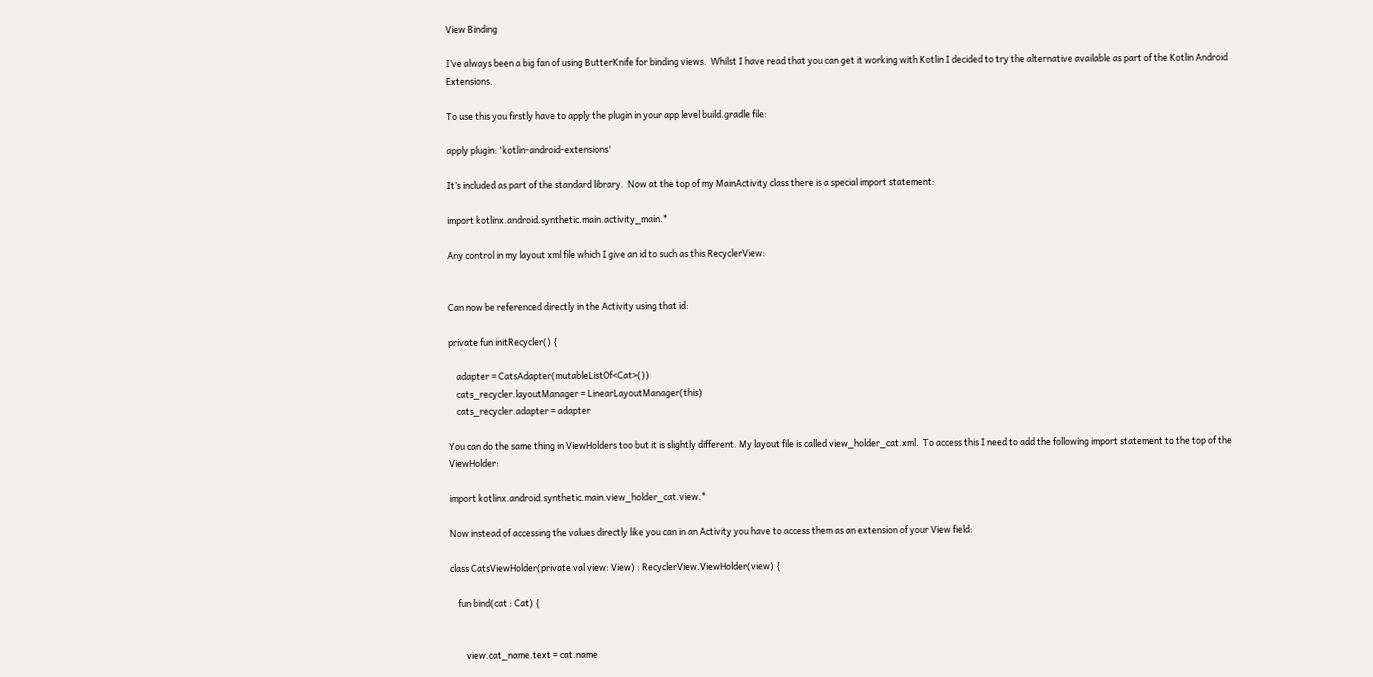View Binding

I’ve always been a big fan of using ButterKnife for binding views.  Whilst I have read that you can get it working with Kotlin I decided to try the alternative available as part of the Kotlin Android Extensions.

To use this you firstly have to apply the plugin in your app level build.gradle file:

apply plugin: 'kotlin-android-extensions'

It’s included as part of the standard library.  Now at the top of my MainActivity class there is a special import statement:

import kotlinx.android.synthetic.main.activity_main.*

Any control in my layout xml file which I give an id to such as this RecyclerView:


Can now be referenced directly in the Activity using that id:

private fun initRecycler() {

    adapter = CatsAdapter(mutableListOf<Cat>())
    cats_recycler.layoutManager = LinearLayoutManager(this)
    cats_recycler.adapter = adapter

You can do the same thing in ViewHolders too but it is slightly different. My layout file is called view_holder_cat.xml.  To access this I need to add the following import statement to the top of the ViewHolder:

import kotlinx.android.synthetic.main.view_holder_cat.view.*

Now instead of accessing the values directly like you can in an Activity you have to access them as an extension of your View field:

class CatsViewHolder(private val view: View) : RecyclerView.ViewHolder(view) {

    fun bind(cat : Cat) {


        view.cat_name.text = cat.name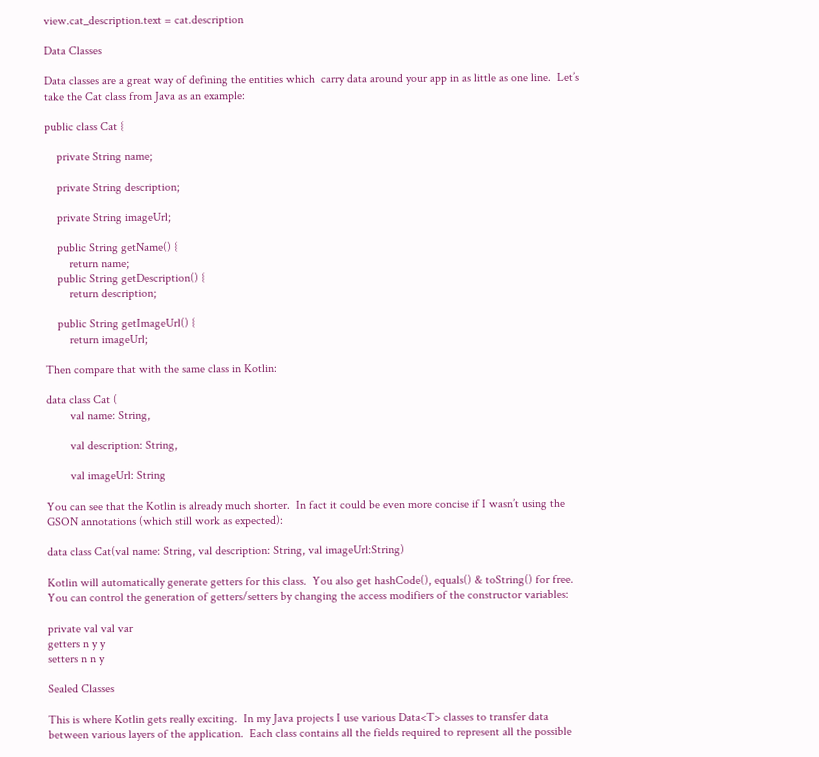view.cat_description.text = cat.description

Data Classes

Data classes are a great way of defining the entities which  carry data around your app in as little as one line.  Let’s take the Cat class from Java as an example:

public class Cat {

    private String name;

    private String description;

    private String imageUrl;

    public String getName() {
        return name;
    public String getDescription() {
        return description;

    public String getImageUrl() {
        return imageUrl;

Then compare that with the same class in Kotlin:

data class Cat (
        val name: String,

        val description: String,

        val imageUrl: String

You can see that the Kotlin is already much shorter.  In fact it could be even more concise if I wasn’t using the GSON annotations (which still work as expected):

data class Cat(val name: String, val description: String, val imageUrl:String)

Kotlin will automatically generate getters for this class.  You also get hashCode(), equals() & toString() for free.  You can control the generation of getters/setters by changing the access modifiers of the constructor variables:

private val val var
getters n y y
setters n n y

Sealed Classes

This is where Kotlin gets really exciting.  In my Java projects I use various Data<T> classes to transfer data between various layers of the application.  Each class contains all the fields required to represent all the possible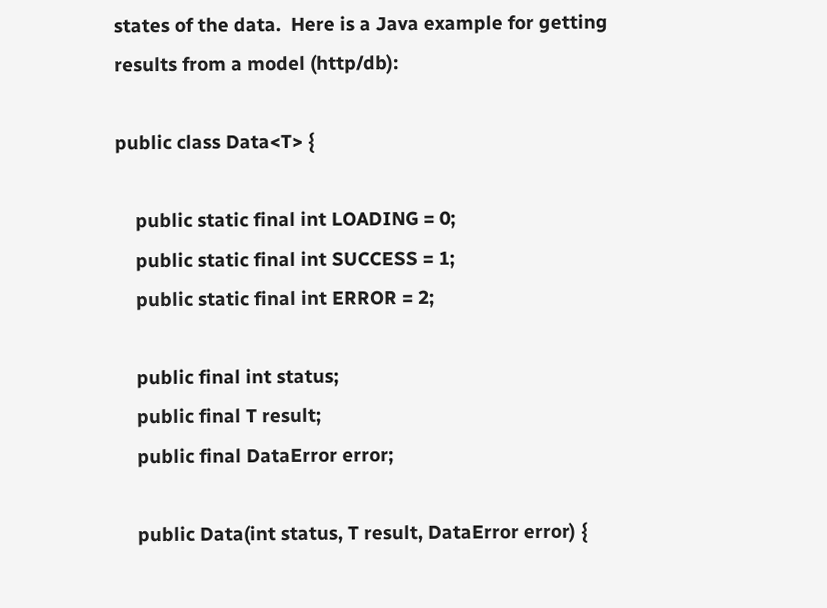states of the data.  Here is a Java example for getting results from a model (http/db):

public class Data<T> {

    public static final int LOADING = 0;
    public static final int SUCCESS = 1;
    public static final int ERROR = 2;

    public final int status;
    public final T result;
    public final DataError error;

    public Data(int status, T result, DataError error) {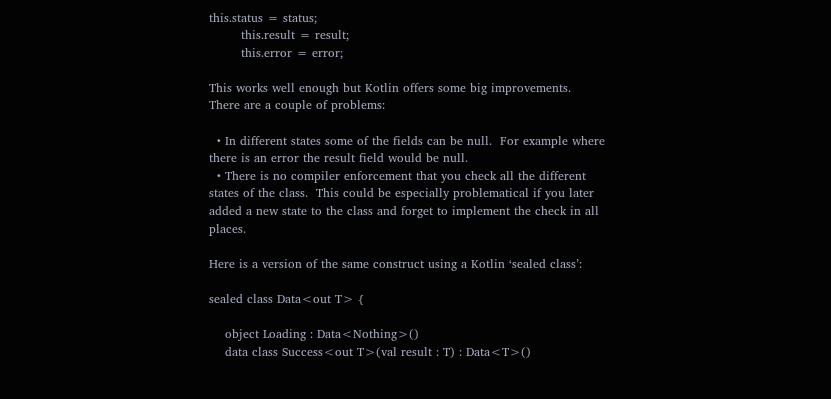this.status = status;
        this.result = result;
        this.error = error;

This works well enough but Kotlin offers some big improvements.  There are a couple of problems:

  • In different states some of the fields can be null.  For example where there is an error the result field would be null.
  • There is no compiler enforcement that you check all the different states of the class.  This could be especially problematical if you later added a new state to the class and forget to implement the check in all places.

Here is a version of the same construct using a Kotlin ‘sealed class’:

sealed class Data<out T> {

    object Loading : Data<Nothing>()
    data class Success<out T>(val result : T) : Data<T>()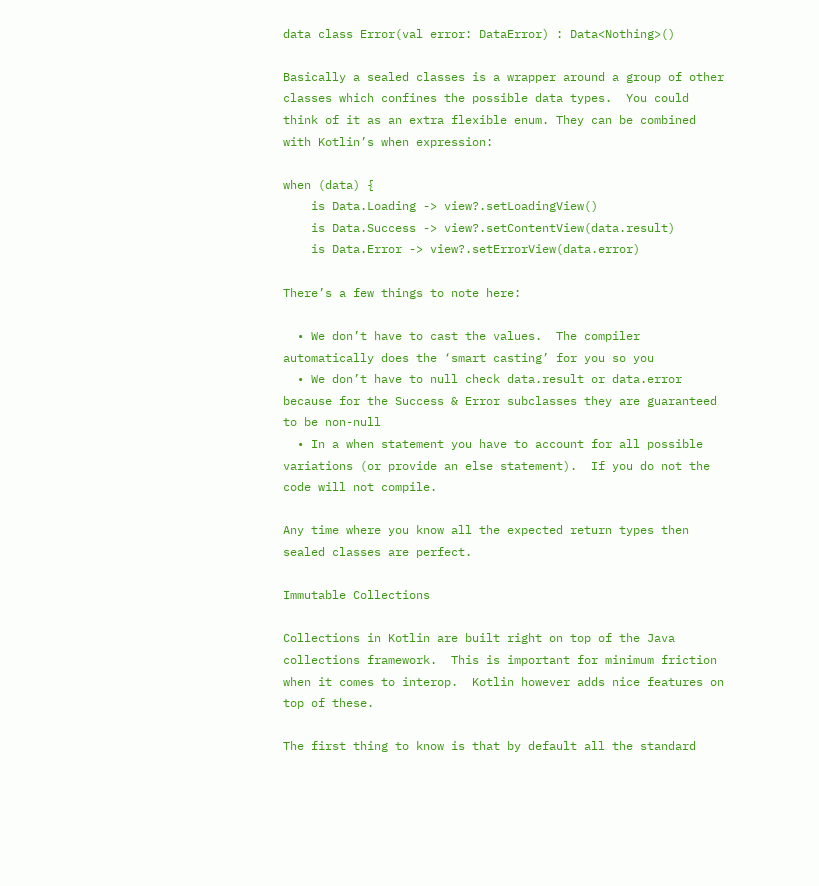data class Error(val error: DataError) : Data<Nothing>()

Basically a sealed classes is a wrapper around a group of other classes which confines the possible data types.  You could think of it as an extra flexible enum. They can be combined with Kotlin’s when expression:

when (data) {
    is Data.Loading -> view?.setLoadingView()
    is Data.Success -> view?.setContentView(data.result)
    is Data.Error -> view?.setErrorView(data.error)

There’s a few things to note here:

  • We don’t have to cast the values.  The compiler automatically does the ‘smart casting’ for you so you
  • We don’t have to null check data.result or data.error because for the Success & Error subclasses they are guaranteed to be non-null
  • In a when statement you have to account for all possible variations (or provide an else statement).  If you do not the code will not compile.

Any time where you know all the expected return types then sealed classes are perfect.

Immutable Collections

Collections in Kotlin are built right on top of the Java collections framework.  This is important for minimum friction when it comes to interop.  Kotlin however adds nice features on top of these.

The first thing to know is that by default all the standard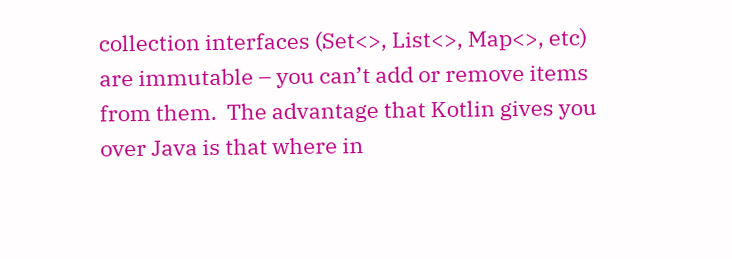collection interfaces (Set<>, List<>, Map<>, etc) are immutable – you can’t add or remove items from them.  The advantage that Kotlin gives you over Java is that where in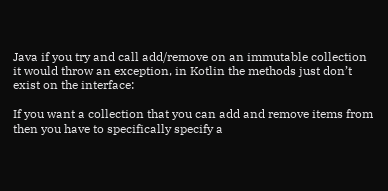Java if you try and call add/remove on an immutable collection it would throw an exception, in Kotlin the methods just don’t exist on the interface:

If you want a collection that you can add and remove items from then you have to specifically specify a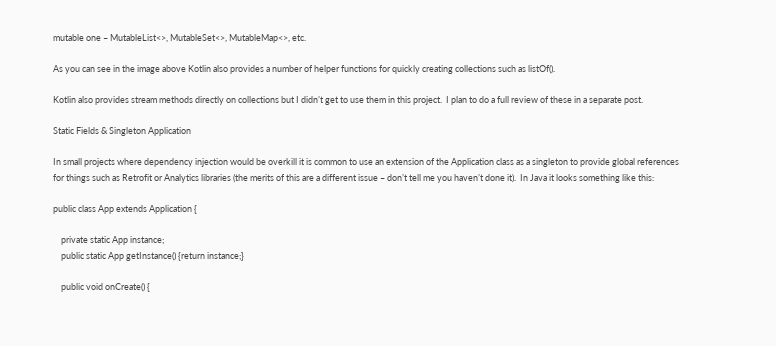mutable one – MutableList<>, MutableSet<>, MutableMap<>, etc.

As you can see in the image above Kotlin also provides a number of helper functions for quickly creating collections such as listOf().

Kotlin also provides stream methods directly on collections but I didn’t get to use them in this project.  I plan to do a full review of these in a separate post.

Static Fields & Singleton Application

In small projects where dependency injection would be overkill it is common to use an extension of the Application class as a singleton to provide global references for things such as Retrofit or Analytics libraries (the merits of this are a different issue – don’t tell me you haven’t done it).  In Java it looks something like this:

public class App extends Application {

    private static App instance;
    public static App getInstance() {return instance;}

    public void onCreate() {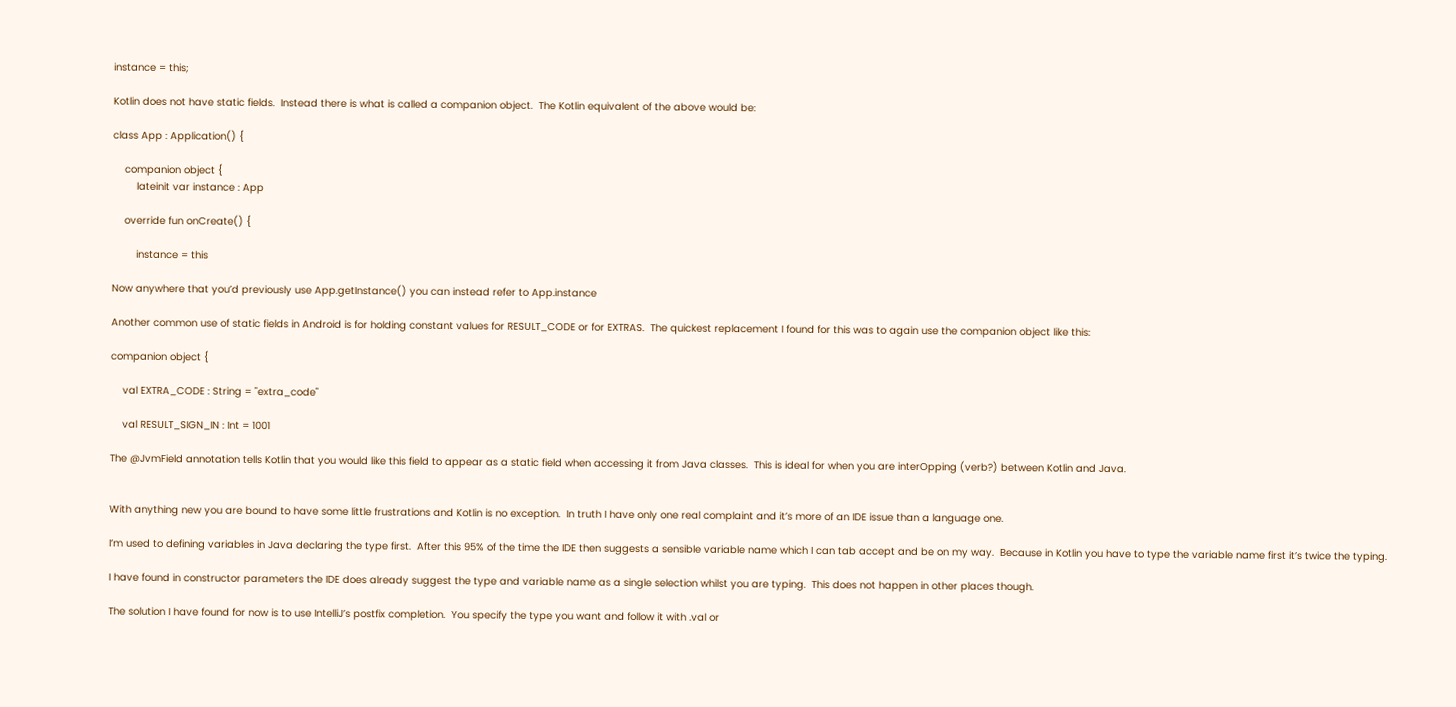instance = this;

Kotlin does not have static fields.  Instead there is what is called a companion object.  The Kotlin equivalent of the above would be:

class App : Application() {

    companion object {
        lateinit var instance : App

    override fun onCreate() {

        instance = this

Now anywhere that you’d previously use App.getInstance() you can instead refer to App.instance

Another common use of static fields in Android is for holding constant values for RESULT_CODE or for EXTRAS.  The quickest replacement I found for this was to again use the companion object like this:

companion object {

    val EXTRA_CODE : String = "extra_code"

    val RESULT_SIGN_IN : Int = 1001

The @JvmField annotation tells Kotlin that you would like this field to appear as a static field when accessing it from Java classes.  This is ideal for when you are interOpping (verb?) between Kotlin and Java.


With anything new you are bound to have some little frustrations and Kotlin is no exception.  In truth I have only one real complaint and it’s more of an IDE issue than a language one.

I’m used to defining variables in Java declaring the type first.  After this 95% of the time the IDE then suggests a sensible variable name which I can tab accept and be on my way.  Because in Kotlin you have to type the variable name first it’s twice the typing.

I have found in constructor parameters the IDE does already suggest the type and variable name as a single selection whilst you are typing.  This does not happen in other places though.

The solution I have found for now is to use IntelliJ’s postfix completion.  You specify the type you want and follow it with .val or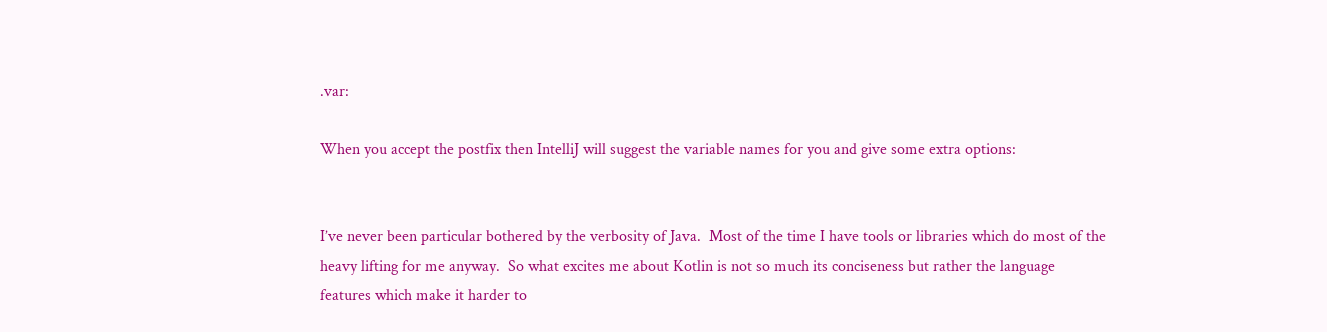.var:

When you accept the postfix then IntelliJ will suggest the variable names for you and give some extra options:


I’ve never been particular bothered by the verbosity of Java.  Most of the time I have tools or libraries which do most of the heavy lifting for me anyway.  So what excites me about Kotlin is not so much its conciseness but rather the language features which make it harder to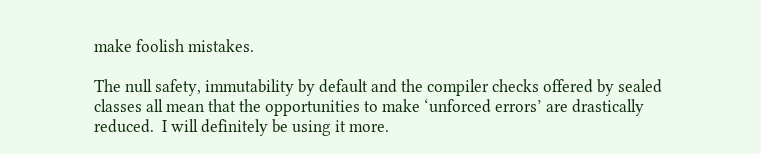make foolish mistakes.

The null safety, immutability by default and the compiler checks offered by sealed classes all mean that the opportunities to make ‘unforced errors’ are drastically reduced.  I will definitely be using it more.